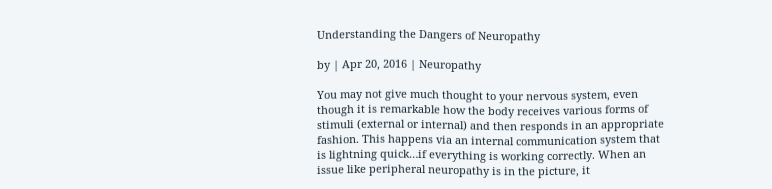Understanding the Dangers of Neuropathy

by | Apr 20, 2016 | Neuropathy

You may not give much thought to your nervous system, even though it is remarkable how the body receives various forms of stimuli (external or internal) and then responds in an appropriate fashion. This happens via an internal communication system that is lightning quick…if everything is working correctly. When an issue like peripheral neuropathy is in the picture, it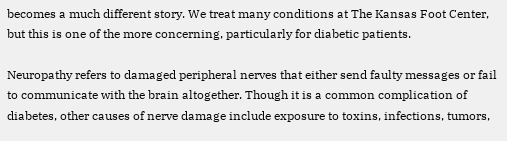becomes a much different story. We treat many conditions at The Kansas Foot Center, but this is one of the more concerning, particularly for diabetic patients.

Neuropathy refers to damaged peripheral nerves that either send faulty messages or fail to communicate with the brain altogether. Though it is a common complication of diabetes, other causes of nerve damage include exposure to toxins, infections, tumors,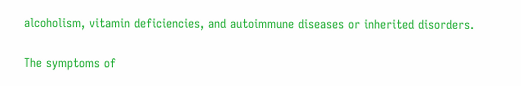alcoholism, vitamin deficiencies, and autoimmune diseases or inherited disorders.

The symptoms of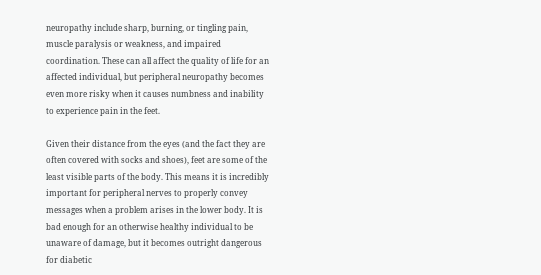neuropathy include sharp, burning, or tingling pain, muscle paralysis or weakness, and impaired coordination. These can all affect the quality of life for an affected individual, but peripheral neuropathy becomes even more risky when it causes numbness and inability to experience pain in the feet.

Given their distance from the eyes (and the fact they are often covered with socks and shoes), feet are some of the least visible parts of the body. This means it is incredibly important for peripheral nerves to properly convey messages when a problem arises in the lower body. It is bad enough for an otherwise healthy individual to be unaware of damage, but it becomes outright dangerous for diabetic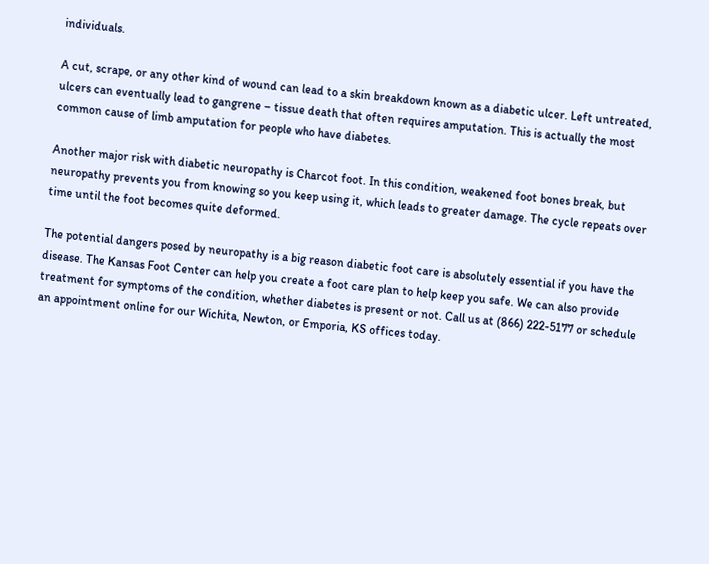individuals.

A cut, scrape, or any other kind of wound can lead to a skin breakdown known as a diabetic ulcer. Left untreated, ulcers can eventually lead to gangrene – tissue death that often requires amputation. This is actually the most common cause of limb amputation for people who have diabetes.

Another major risk with diabetic neuropathy is Charcot foot. In this condition, weakened foot bones break, but neuropathy prevents you from knowing so you keep using it, which leads to greater damage. The cycle repeats over time until the foot becomes quite deformed.

The potential dangers posed by neuropathy is a big reason diabetic foot care is absolutely essential if you have the disease. The Kansas Foot Center can help you create a foot care plan to help keep you safe. We can also provide treatment for symptoms of the condition, whether diabetes is present or not. Call us at (866) 222-5177 or schedule an appointment online for our Wichita, Newton, or Emporia, KS offices today.